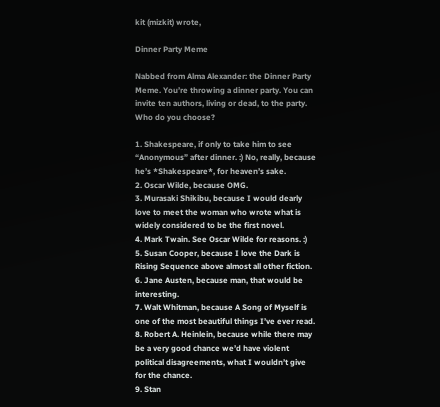kit (mizkit) wrote,

Dinner Party Meme

Nabbed from Alma Alexander: the Dinner Party Meme. You’re throwing a dinner party. You can invite ten authors, living or dead, to the party. Who do you choose?

1. Shakespeare, if only to take him to see “Anonymous” after dinner. :) No, really, because he’s *Shakespeare*, for heaven’s sake.
2. Oscar Wilde, because OMG.
3. Murasaki Shikibu, because I would dearly love to meet the woman who wrote what is widely considered to be the first novel.
4. Mark Twain. See Oscar Wilde for reasons. :)
5. Susan Cooper, because I love the Dark is Rising Sequence above almost all other fiction.
6. Jane Austen, because man, that would be interesting.
7. Walt Whitman, because A Song of Myself is one of the most beautiful things I’ve ever read.
8. Robert A. Heinlein, because while there may be a very good chance we’d have violent political disagreements, what I wouldn’t give for the chance.
9. Stan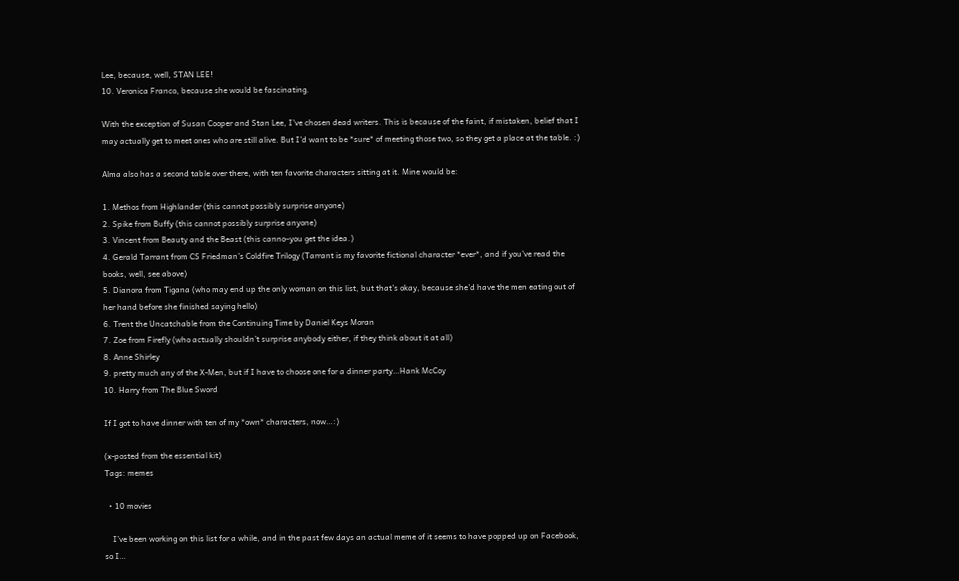Lee, because, well, STAN LEE!
10. Veronica Franco, because she would be fascinating.

With the exception of Susan Cooper and Stan Lee, I’ve chosen dead writers. This is because of the faint, if mistaken, belief that I may actually get to meet ones who are still alive. But I’d want to be *sure* of meeting those two, so they get a place at the table. :)

Alma also has a second table over there, with ten favorite characters sitting at it. Mine would be:

1. Methos from Highlander (this cannot possibly surprise anyone)
2. Spike from Buffy (this cannot possibly surprise anyone)
3. Vincent from Beauty and the Beast (this canno–you get the idea.)
4. Gerald Tarrant from CS Friedman’s Coldfire Trilogy (Tarrant is my favorite fictional character *ever*, and if you’ve read the books, well, see above)
5. Dianora from Tigana (who may end up the only woman on this list, but that’s okay, because she’d have the men eating out of her hand before she finished saying hello)
6. Trent the Uncatchable from the Continuing Time by Daniel Keys Moran
7. Zoe from Firefly (who actually shouldn’t surprise anybody either, if they think about it at all)
8. Anne Shirley
9. pretty much any of the X-Men, but if I have to choose one for a dinner party…Hank McCoy
10. Harry from The Blue Sword

If I got to have dinner with ten of my *own* characters, now…:)

(x-posted from the essential kit)
Tags: memes

  • 10 movies

    I’ve been working on this list for a while, and in the past few days an actual meme of it seems to have popped up on Facebook, so I…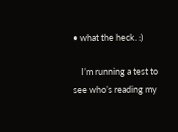• what the heck. :)

    I’m running a test to see who’s reading my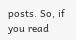posts. So, if you read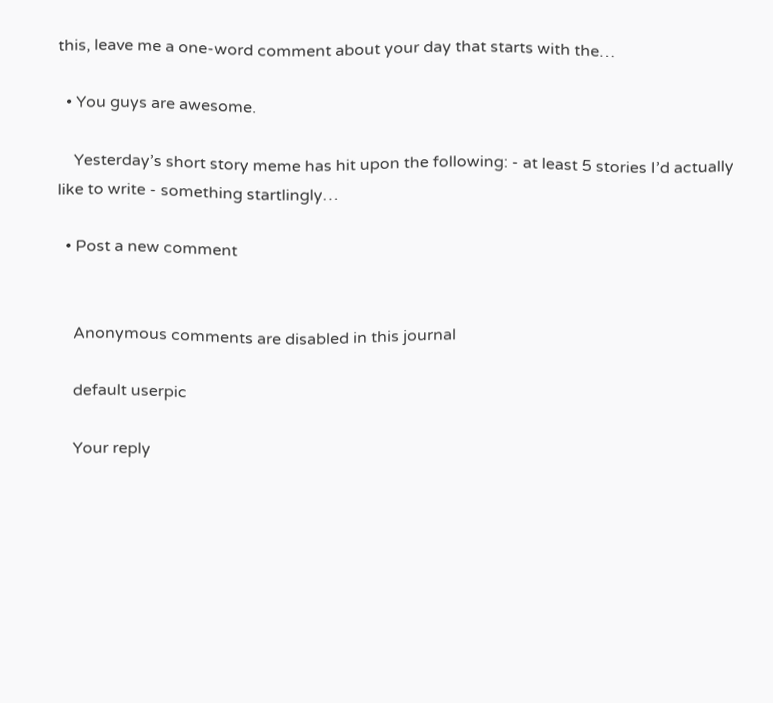this, leave me a one-word comment about your day that starts with the…

  • You guys are awesome.

    Yesterday’s short story meme has hit upon the following: - at least 5 stories I’d actually like to write - something startlingly…

  • Post a new comment


    Anonymous comments are disabled in this journal

    default userpic

    Your reply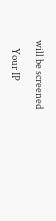will be screened

    Your IP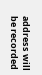address will be recorded